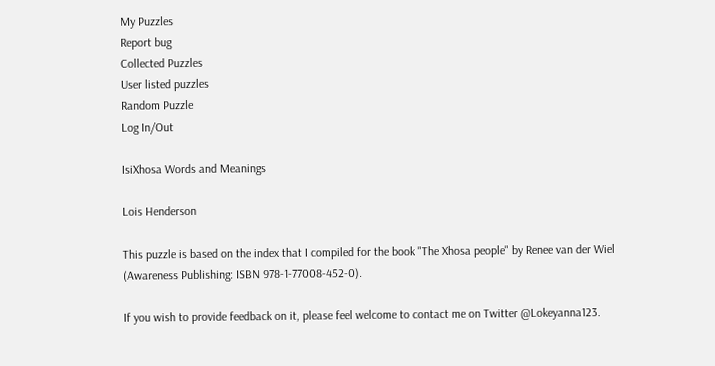My Puzzles
Report bug
Collected Puzzles
User listed puzzles
Random Puzzle
Log In/Out

IsiXhosa Words and Meanings

Lois Henderson

This puzzle is based on the index that I compiled for the book "The Xhosa people" by Renee van der Wiel (Awareness Publishing: ISBN 978-1-77008-452-0).

If you wish to provide feedback on it, please feel welcome to contact me on Twitter @Lokeyanna123.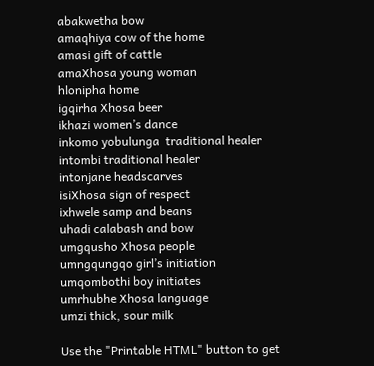abakwetha bow
amaqhiya cow of the home
amasi gift of cattle
amaXhosa young woman
hlonipha home
igqirha Xhosa beer
ikhazi women’s dance
inkomo yobulunga  traditional healer
intombi traditional healer
intonjane headscarves
isiXhosa sign of respect
ixhwele samp and beans
uhadi calabash and bow
umgqusho Xhosa people
umngqungqo girl’s initiation
umqombothi boy initiates
umrhubhe Xhosa language
umzi thick, sour milk

Use the "Printable HTML" button to get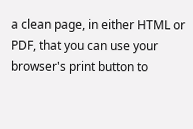a clean page, in either HTML or PDF, that you can use your browser's print button to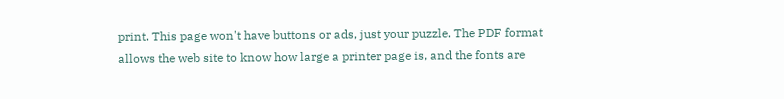print. This page won't have buttons or ads, just your puzzle. The PDF format allows the web site to know how large a printer page is, and the fonts are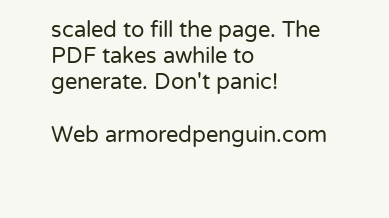scaled to fill the page. The PDF takes awhile to generate. Don't panic!

Web armoredpenguin.com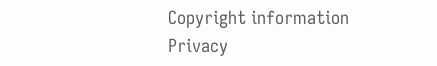Copyright information Privacy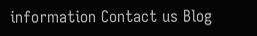information Contact us Blog